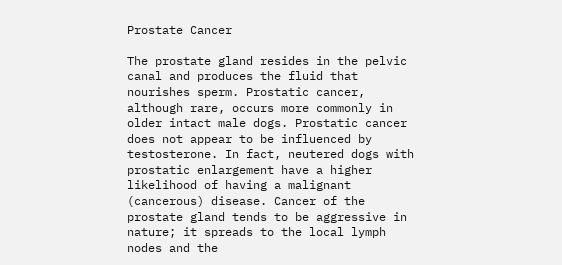Prostate Cancer

The prostate gland resides in the pelvic canal and produces the fluid that nourishes sperm. Prostatic cancer, although rare, occurs more commonly in older intact male dogs. Prostatic cancer does not appear to be influenced by testosterone. In fact, neutered dogs with prostatic enlargement have a higher likelihood of having a malignant (cancerous) disease. Cancer of the prostate gland tends to be aggressive in nature; it spreads to the local lymph nodes and the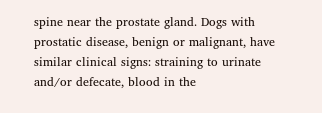spine near the prostate gland. Dogs with prostatic disease, benign or malignant, have similar clinical signs: straining to urinate and/or defecate, blood in the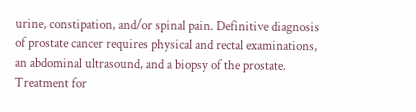urine, constipation, and/or spinal pain. Definitive diagnosis of prostate cancer requires physical and rectal examinations, an abdominal ultrasound, and a biopsy of the prostate. Treatment for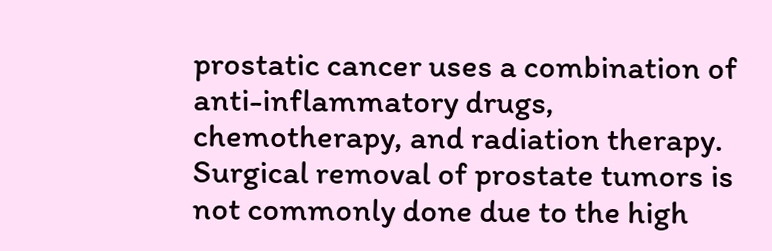prostatic cancer uses a combination of anti-inflammatory drugs, chemotherapy, and radiation therapy. Surgical removal of prostate tumors is not commonly done due to the high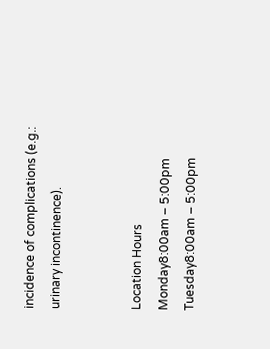incidence of complications (e.g.: urinary incontinence).


Location Hours
Monday8:00am – 5:00pm
Tuesday8:00am – 5:00pm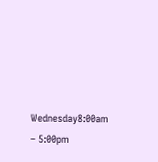Wednesday8:00am – 5:00pm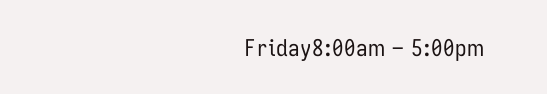Friday8:00am – 5:00pm